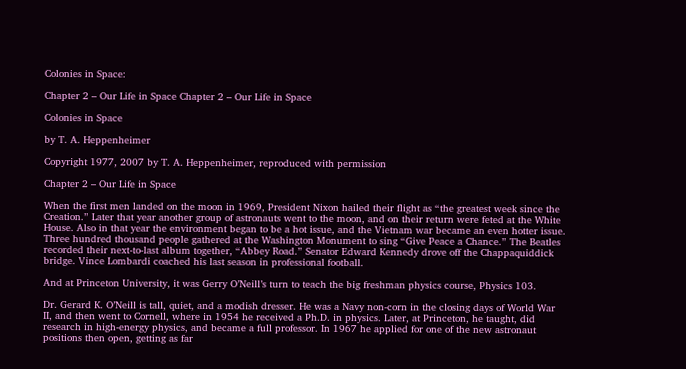Colonies in Space:

Chapter 2 – Our Life in Space Chapter 2 – Our Life in Space

Colonies in Space

by T. A. Heppenheimer

Copyright 1977, 2007 by T. A. Heppenheimer, reproduced with permission

Chapter 2 – Our Life in Space

When the first men landed on the moon in 1969, President Nixon hailed their flight as “the greatest week since the Creation.” Later that year another group of astronauts went to the moon, and on their return were feted at the White House. Also in that year the environment began to be a hot issue, and the Vietnam war became an even hotter issue. Three hundred thousand people gathered at the Washington Monument to sing “Give Peace a Chance.” The Beatles recorded their next-to-last album together, “Abbey Road.” Senator Edward Kennedy drove off the Chappaquiddick bridge. Vince Lombardi coached his last season in professional football.

And at Princeton University, it was Gerry O’Neill’s turn to teach the big freshman physics course, Physics 103.

Dr. Gerard K. O’Neill is tall, quiet, and a modish dresser. He was a Navy non-corn in the closing days of World War II, and then went to Cornell, where in 1954 he received a Ph.D. in physics. Later, at Princeton, he taught, did research in high-energy physics, and became a full professor. In 1967 he applied for one of the new astronaut positions then open, getting as far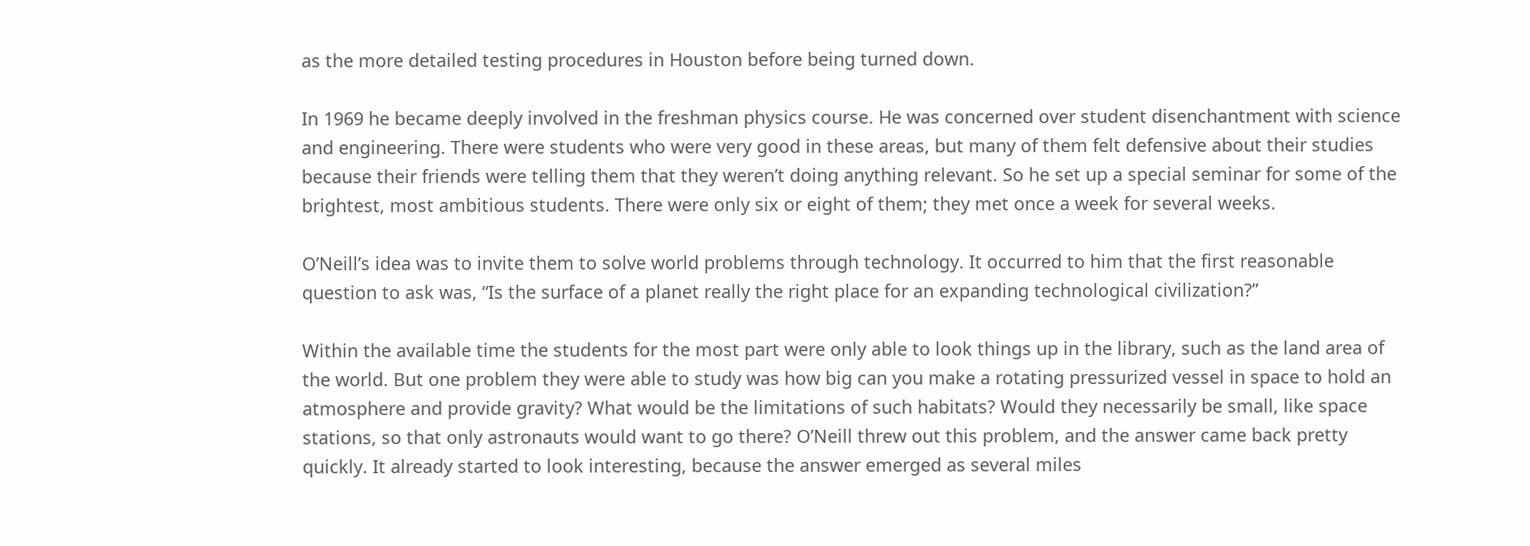as the more detailed testing procedures in Houston before being turned down.

In 1969 he became deeply involved in the freshman physics course. He was concerned over student disenchantment with science and engineering. There were students who were very good in these areas, but many of them felt defensive about their studies because their friends were telling them that they weren’t doing anything relevant. So he set up a special seminar for some of the brightest, most ambitious students. There were only six or eight of them; they met once a week for several weeks.

O’Neill’s idea was to invite them to solve world problems through technology. It occurred to him that the first reasonable question to ask was, “Is the surface of a planet really the right place for an expanding technological civilization?”

Within the available time the students for the most part were only able to look things up in the library, such as the land area of the world. But one problem they were able to study was how big can you make a rotating pressurized vessel in space to hold an atmosphere and provide gravity? What would be the limitations of such habitats? Would they necessarily be small, like space stations, so that only astronauts would want to go there? O’Neill threw out this problem, and the answer came back pretty quickly. It already started to look interesting, because the answer emerged as several miles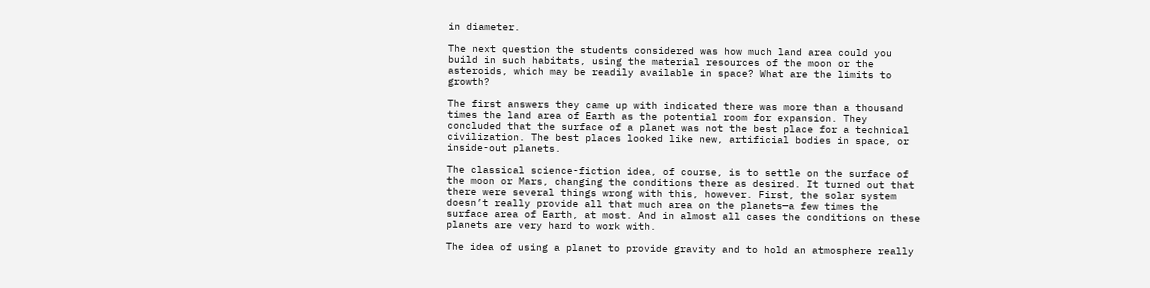in diameter.

The next question the students considered was how much land area could you build in such habitats, using the material resources of the moon or the asteroids, which may be readily available in space? What are the limits to growth?

The first answers they came up with indicated there was more than a thousand times the land area of Earth as the potential room for expansion. They concluded that the surface of a planet was not the best place for a technical civilization. The best places looked like new, artificial bodies in space, or inside-out planets.

The classical science-fiction idea, of course, is to settle on the surface of the moon or Mars, changing the conditions there as desired. It turned out that there were several things wrong with this, however. First, the solar system doesn’t really provide all that much area on the planets—a few times the surface area of Earth, at most. And in almost all cases the conditions on these planets are very hard to work with.

The idea of using a planet to provide gravity and to hold an atmosphere really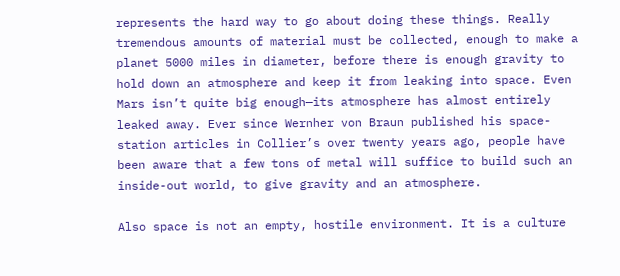represents the hard way to go about doing these things. Really tremendous amounts of material must be collected, enough to make a planet 5000 miles in diameter, before there is enough gravity to hold down an atmosphere and keep it from leaking into space. Even Mars isn’t quite big enough—its atmosphere has almost entirely leaked away. Ever since Wernher von Braun published his space-station articles in Collier’s over twenty years ago, people have been aware that a few tons of metal will suffice to build such an inside-out world, to give gravity and an atmosphere.

Also space is not an empty, hostile environment. It is a culture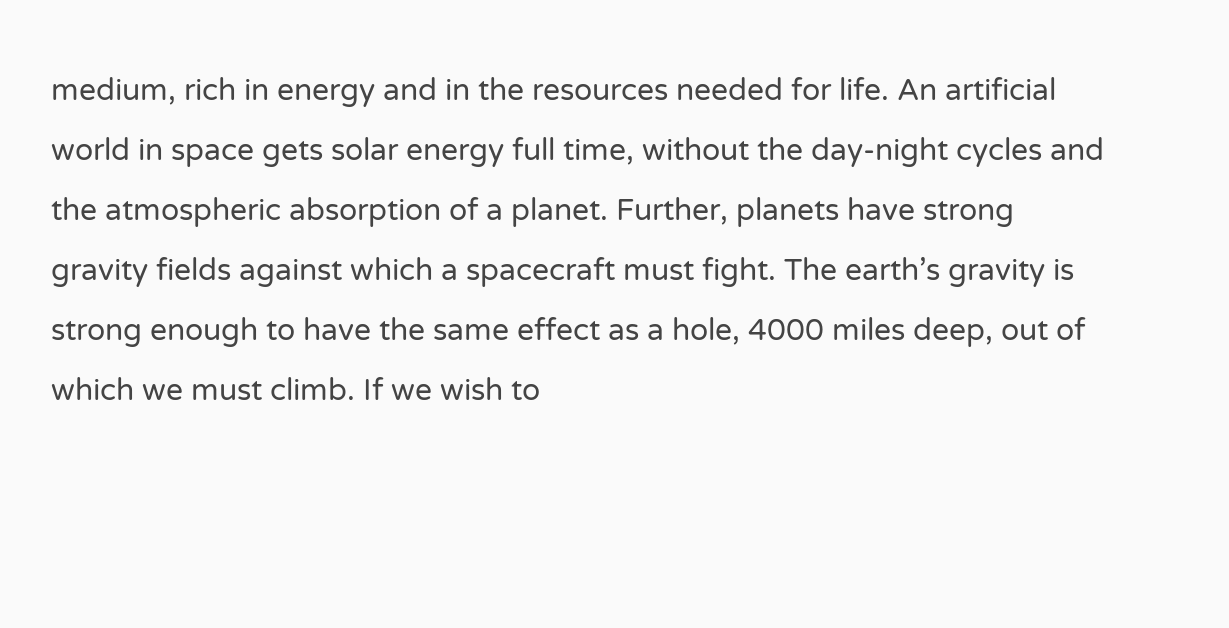medium, rich in energy and in the resources needed for life. An artificial world in space gets solar energy full time, without the day-night cycles and the atmospheric absorption of a planet. Further, planets have strong gravity fields against which a spacecraft must fight. The earth’s gravity is strong enough to have the same effect as a hole, 4000 miles deep, out of which we must climb. If we wish to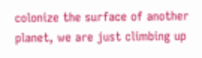colonize the surface of another planet, we are just climbing up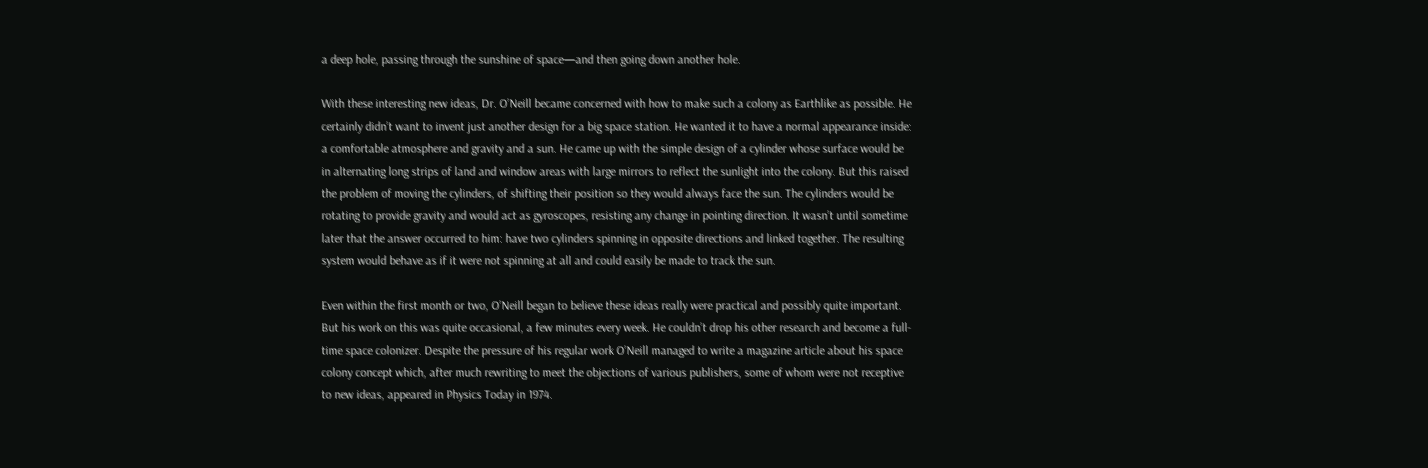a deep hole, passing through the sunshine of space—and then going down another hole.

With these interesting new ideas, Dr. O’Neill became concerned with how to make such a colony as Earthlike as possible. He certainly didn’t want to invent just another design for a big space station. He wanted it to have a normal appearance inside: a comfortable atmosphere and gravity and a sun. He came up with the simple design of a cylinder whose surface would be in alternating long strips of land and window areas with large mirrors to reflect the sunlight into the colony. But this raised the problem of moving the cylinders, of shifting their position so they would always face the sun. The cylinders would be rotating to provide gravity and would act as gyroscopes, resisting any change in pointing direction. It wasn’t until sometime later that the answer occurred to him: have two cylinders spinning in opposite directions and linked together. The resulting system would behave as if it were not spinning at all and could easily be made to track the sun.

Even within the first month or two, O’Neill began to believe these ideas really were practical and possibly quite important. But his work on this was quite occasional, a few minutes every week. He couldn’t drop his other research and become a full-time space colonizer. Despite the pressure of his regular work O’Neill managed to write a magazine article about his space colony concept which, after much rewriting to meet the objections of various publishers, some of whom were not receptive to new ideas, appeared in Physics Today in 1974.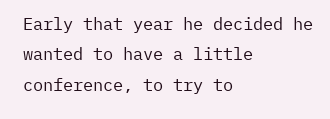Early that year he decided he wanted to have a little conference, to try to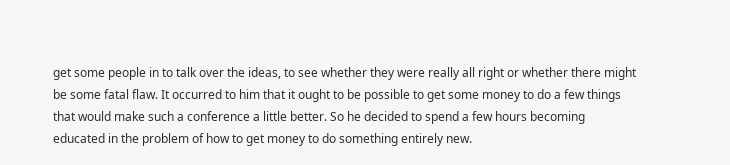get some people in to talk over the ideas, to see whether they were really all right or whether there might be some fatal flaw. It occurred to him that it ought to be possible to get some money to do a few things that would make such a conference a little better. So he decided to spend a few hours becoming educated in the problem of how to get money to do something entirely new.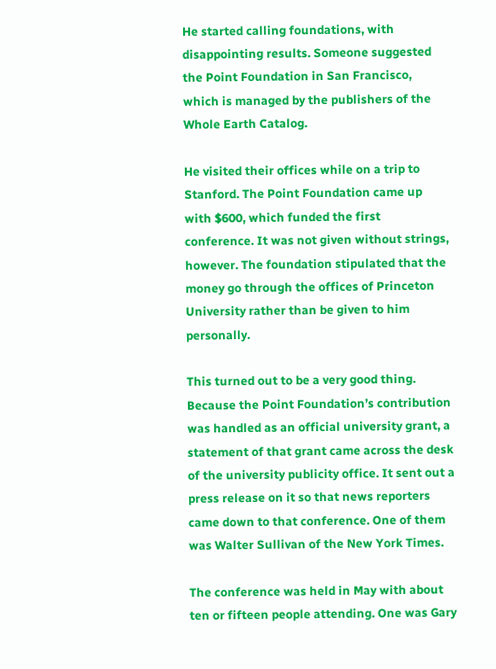He started calling foundations, with disappointing results. Someone suggested the Point Foundation in San Francisco, which is managed by the publishers of the Whole Earth Catalog.

He visited their offices while on a trip to Stanford. The Point Foundation came up with $600, which funded the first conference. It was not given without strings, however. The foundation stipulated that the money go through the offices of Princeton University rather than be given to him personally.

This turned out to be a very good thing. Because the Point Foundation’s contribution was handled as an official university grant, a statement of that grant came across the desk of the university publicity office. It sent out a press release on it so that news reporters came down to that conference. One of them was Walter Sullivan of the New York Times.

The conference was held in May with about ten or fifteen people attending. One was Gary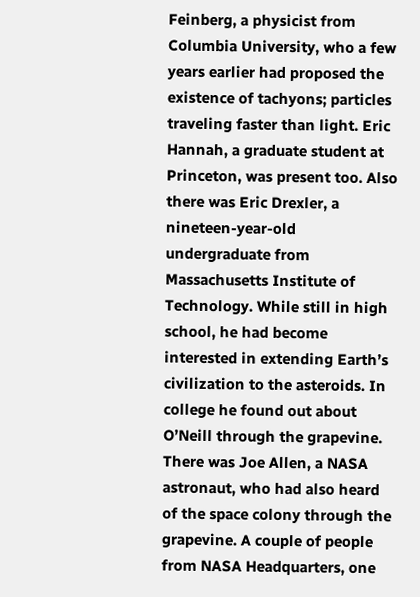Feinberg, a physicist from Columbia University, who a few years earlier had proposed the existence of tachyons; particles traveling faster than light. Eric Hannah, a graduate student at Princeton, was present too. Also there was Eric Drexler, a nineteen-year-old undergraduate from Massachusetts Institute of Technology. While still in high school, he had become interested in extending Earth’s civilization to the asteroids. In college he found out about O’Neill through the grapevine. There was Joe Allen, a NASA astronaut, who had also heard of the space colony through the grapevine. A couple of people from NASA Headquarters, one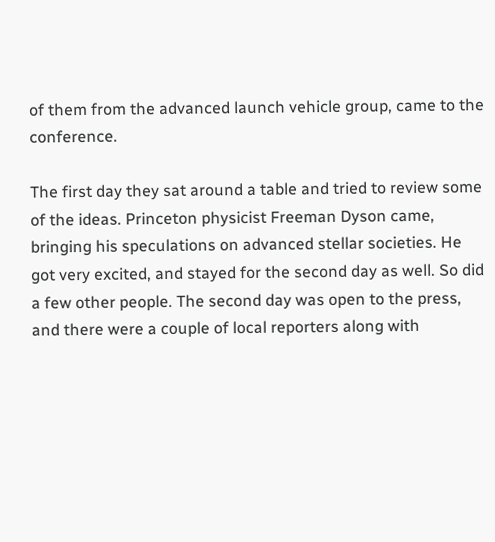of them from the advanced launch vehicle group, came to the conference.

The first day they sat around a table and tried to review some of the ideas. Princeton physicist Freeman Dyson came, bringing his speculations on advanced stellar societies. He got very excited, and stayed for the second day as well. So did a few other people. The second day was open to the press, and there were a couple of local reporters along with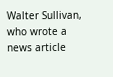Walter Sullivan, who wrote a news article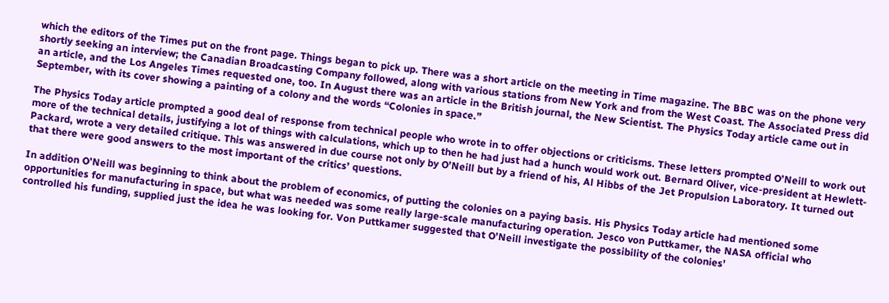which the editors of the Times put on the front page. Things began to pick up. There was a short article on the meeting in Time magazine. The BBC was on the phone very shortly seeking an interview; the Canadian Broadcasting Company followed, along with various stations from New York and from the West Coast. The Associated Press did an article, and the Los Angeles Times requested one, too. In August there was an article in the British journal, the New Scientist. The Physics Today article came out in September, with its cover showing a painting of a colony and the words “Colonies in space.”

The Physics Today article prompted a good deal of response from technical people who wrote in to offer objections or criticisms. These letters prompted O’Neill to work out more of the technical details, justifying a lot of things with calculations, which up to then he had just had a hunch would work out. Bernard Oliver, vice-president at Hewlett-Packard, wrote a very detailed critique. This was answered in due course not only by O’Neill but by a friend of his, Al Hibbs of the Jet Propulsion Laboratory. It turned out that there were good answers to the most important of the critics’ questions.

In addition O’Neill was beginning to think about the problem of economics, of putting the colonies on a paying basis. His Physics Today article had mentioned some opportunities for manufacturing in space, but what was needed was some really large-scale manufacturing operation. Jesco von Puttkamer, the NASA official who controlled his funding, supplied just the idea he was looking for. Von Puttkamer suggested that O’Neill investigate the possibility of the colonies’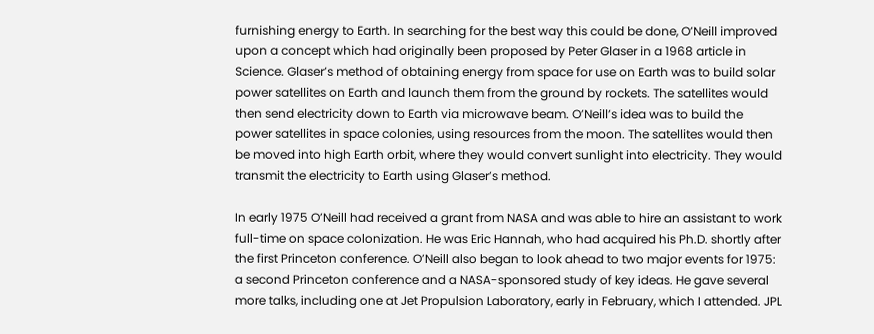furnishing energy to Earth. In searching for the best way this could be done, O’Neill improved upon a concept which had originally been proposed by Peter Glaser in a 1968 article in Science. Glaser’s method of obtaining energy from space for use on Earth was to build solar power satellites on Earth and launch them from the ground by rockets. The satellites would then send electricity down to Earth via microwave beam. O’Neill’s idea was to build the power satellites in space colonies, using resources from the moon. The satellites would then be moved into high Earth orbit, where they would convert sunlight into electricity. They would transmit the electricity to Earth using Glaser’s method.

In early 1975 O’Neill had received a grant from NASA and was able to hire an assistant to work full-time on space colonization. He was Eric Hannah, who had acquired his Ph.D. shortly after the first Princeton conference. O’Neill also began to look ahead to two major events for 1975: a second Princeton conference and a NASA-sponsored study of key ideas. He gave several more talks, including one at Jet Propulsion Laboratory, early in February, which I attended. JPL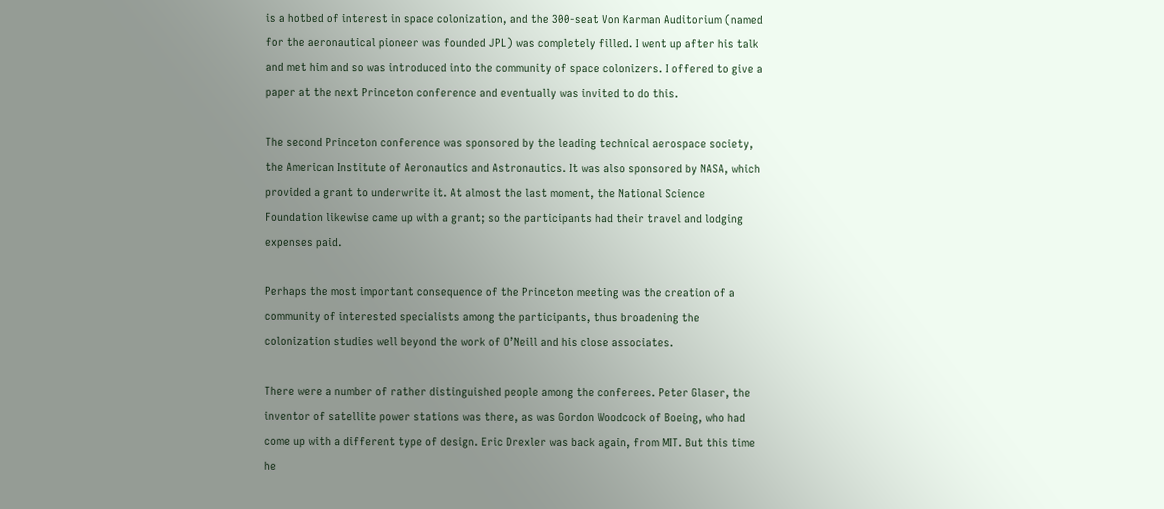is a hotbed of interest in space colonization, and the 300-seat Von Karman Auditorium (named for the aeronautical pioneer was founded JPL) was completely filled. I went up after his talk and met him and so was introduced into the community of space colonizers. I offered to give a paper at the next Princeton conference and eventually was invited to do this.

The second Princeton conference was sponsored by the leading technical aerospace society, the American Institute of Aeronautics and Astronautics. It was also sponsored by NASA, which provided a grant to underwrite it. At almost the last moment, the National Science Foundation likewise came up with a grant; so the participants had their travel and lodging expenses paid.

Perhaps the most important consequence of the Princeton meeting was the creation of a community of interested specialists among the participants, thus broadening the colonization studies well beyond the work of O’Neill and his close associates.

There were a number of rather distinguished people among the conferees. Peter Glaser, the inventor of satellite power stations was there, as was Gordon Woodcock of Boeing, who had come up with a different type of design. Eric Drexler was back again, from MIT. But this time he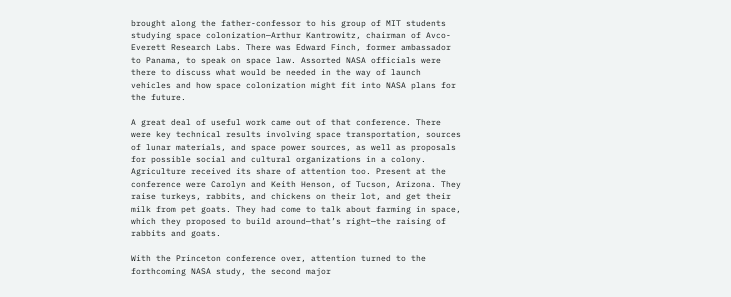brought along the father-confessor to his group of MIT students studying space colonization—Arthur Kantrowitz, chairman of Avco-Everett Research Labs. There was Edward Finch, former ambassador to Panama, to speak on space law. Assorted NASA officials were there to discuss what would be needed in the way of launch vehicles and how space colonization might fit into NASA plans for the future.

A great deal of useful work came out of that conference. There were key technical results involving space transportation, sources of lunar materials, and space power sources, as well as proposals for possible social and cultural organizations in a colony. Agriculture received its share of attention too. Present at the conference were Carolyn and Keith Henson, of Tucson, Arizona. They raise turkeys, rabbits, and chickens on their lot, and get their milk from pet goats. They had come to talk about farming in space, which they proposed to build around—that’s right—the raising of rabbits and goats.

With the Princeton conference over, attention turned to the forthcoming NASA study, the second major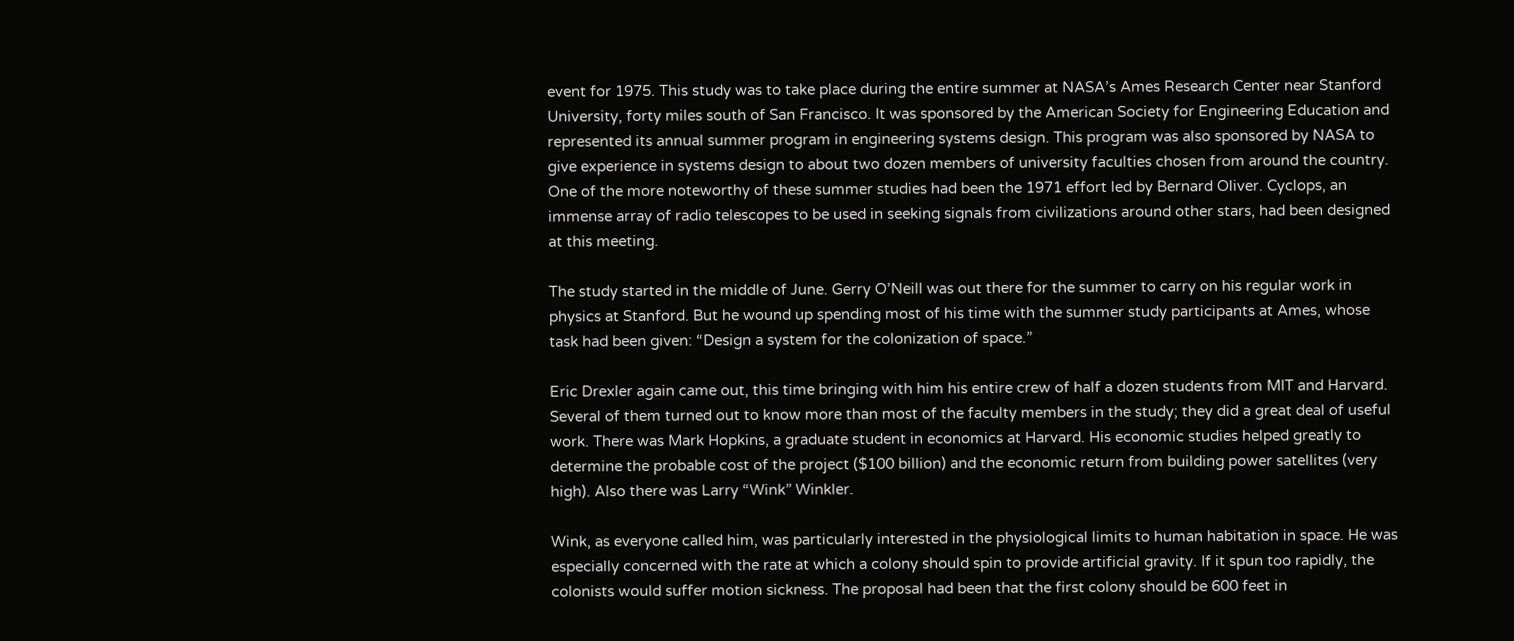event for 1975. This study was to take place during the entire summer at NASA’s Ames Research Center near Stanford University, forty miles south of San Francisco. It was sponsored by the American Society for Engineering Education and represented its annual summer program in engineering systems design. This program was also sponsored by NASA to give experience in systems design to about two dozen members of university faculties chosen from around the country. One of the more noteworthy of these summer studies had been the 1971 effort led by Bernard Oliver. Cyclops, an immense array of radio telescopes to be used in seeking signals from civilizations around other stars, had been designed at this meeting.

The study started in the middle of June. Gerry O’Neill was out there for the summer to carry on his regular work in physics at Stanford. But he wound up spending most of his time with the summer study participants at Ames, whose task had been given: “Design a system for the colonization of space.”

Eric Drexler again came out, this time bringing with him his entire crew of half a dozen students from MIT and Harvard. Several of them turned out to know more than most of the faculty members in the study; they did a great deal of useful work. There was Mark Hopkins, a graduate student in economics at Harvard. His economic studies helped greatly to determine the probable cost of the project ($100 billion) and the economic return from building power satellites (very high). Also there was Larry “Wink” Winkler.

Wink, as everyone called him, was particularly interested in the physiological limits to human habitation in space. He was especially concerned with the rate at which a colony should spin to provide artificial gravity. If it spun too rapidly, the colonists would suffer motion sickness. The proposal had been that the first colony should be 600 feet in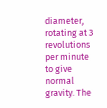diameter, rotating at 3 revolutions per minute to give normal gravity. The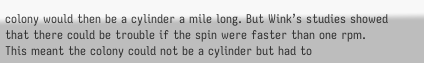colony would then be a cylinder a mile long. But Wink’s studies showed that there could be trouble if the spin were faster than one rpm. This meant the colony could not be a cylinder but had to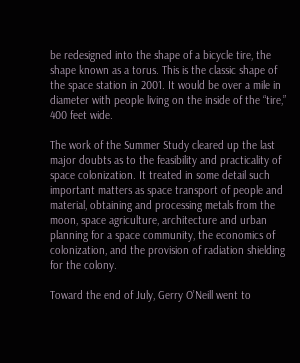be redesigned into the shape of a bicycle tire, the shape known as a torus. This is the classic shape of the space station in 2001. It would be over a mile in diameter with people living on the inside of the “tire,” 400 feet wide.

The work of the Summer Study cleared up the last major doubts as to the feasibility and practicality of space colonization. It treated in some detail such important matters as space transport of people and material, obtaining and processing metals from the moon, space agriculture, architecture and urban planning for a space community, the economics of colonization, and the provision of radiation shielding for the colony.

Toward the end of July, Gerry O’Neill went to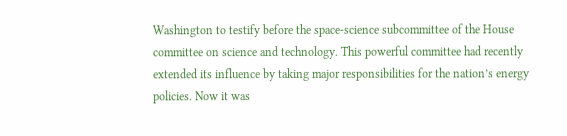Washington to testify before the space-science subcommittee of the House committee on science and technology. This powerful committee had recently extended its influence by taking major responsibilities for the nation’s energy policies. Now it was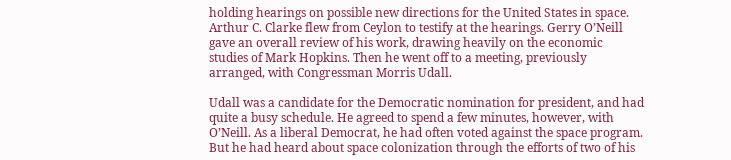holding hearings on possible new directions for the United States in space. Arthur C. Clarke flew from Ceylon to testify at the hearings. Gerry O’Neill gave an overall review of his work, drawing heavily on the economic studies of Mark Hopkins. Then he went off to a meeting, previously arranged, with Congressman Morris Udall.

Udall was a candidate for the Democratic nomination for president, and had quite a busy schedule. He agreed to spend a few minutes, however, with O’Neill. As a liberal Democrat, he had often voted against the space program. But he had heard about space colonization through the efforts of two of his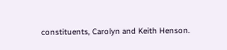constituents, Carolyn and Keith Henson.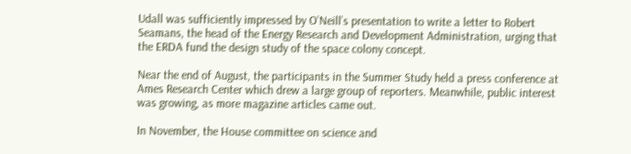Udall was sufficiently impressed by O’Neill’s presentation to write a letter to Robert Seamans, the head of the Energy Research and Development Administration, urging that the ERDA fund the design study of the space colony concept.

Near the end of August, the participants in the Summer Study held a press conference at Ames Research Center which drew a large group of reporters. Meanwhile, public interest was growing, as more magazine articles came out.

In November, the House committee on science and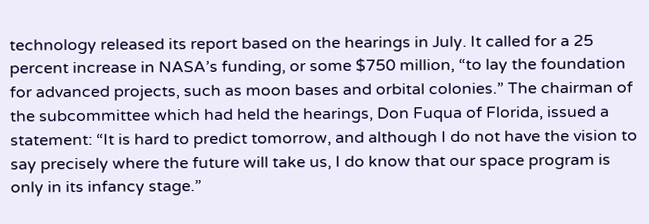technology released its report based on the hearings in July. It called for a 25 percent increase in NASA’s funding, or some $750 million, “to lay the foundation for advanced projects, such as moon bases and orbital colonies.” The chairman of the subcommittee which had held the hearings, Don Fuqua of Florida, issued a statement: “It is hard to predict tomorrow, and although I do not have the vision to say precisely where the future will take us, I do know that our space program is only in its infancy stage.”